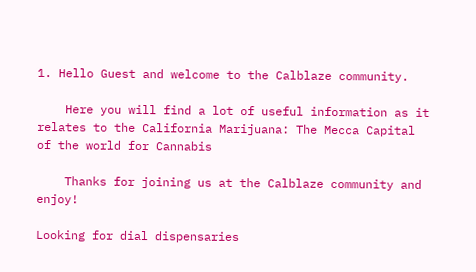1. Hello Guest and welcome to the Calblaze community.

    Here you will find a lot of useful information as it relates to the California Marijuana: The Mecca Capital of the world for Cannabis

    Thanks for joining us at the Calblaze community and enjoy!

Looking for dial dispensaries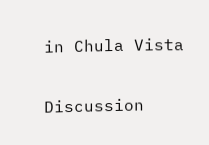in Chula Vista

Discussion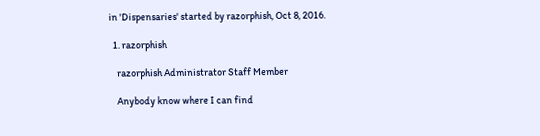in 'Dispensaries' started by razorphish, Oct 8, 2016.

  1. razorphish

    razorphish Administrator Staff Member

    Anybody know where I can find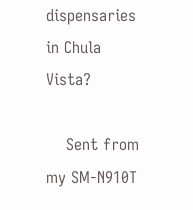dispensaries in Chula Vista?

    Sent from my SM-N910T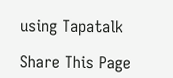using Tapatalk

Share This Page